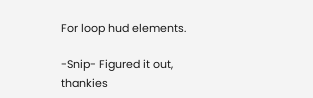For loop hud elements.

-Snip- Figured it out, thankies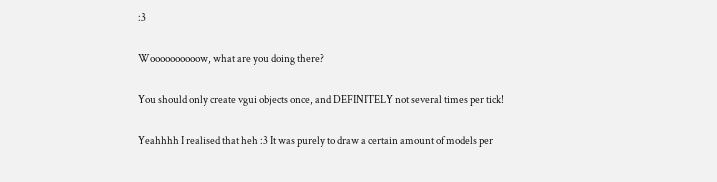:3

Woooooooooow, what are you doing there?

You should only create vgui objects once, and DEFINITELY not several times per tick!

Yeahhhh I realised that heh :3 It was purely to draw a certain amount of models per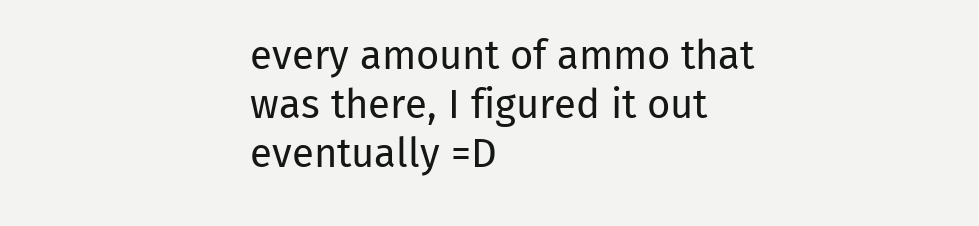every amount of ammo that was there, I figured it out eventually =D